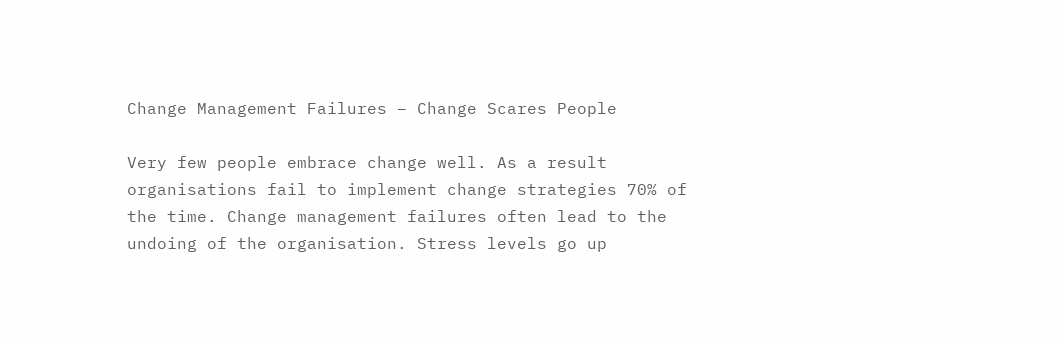Change Management Failures – Change Scares People

Very few people embrace change well. As a result organisations fail to implement change strategies 70% of the time. Change management failures often lead to the undoing of the organisation. Stress levels go up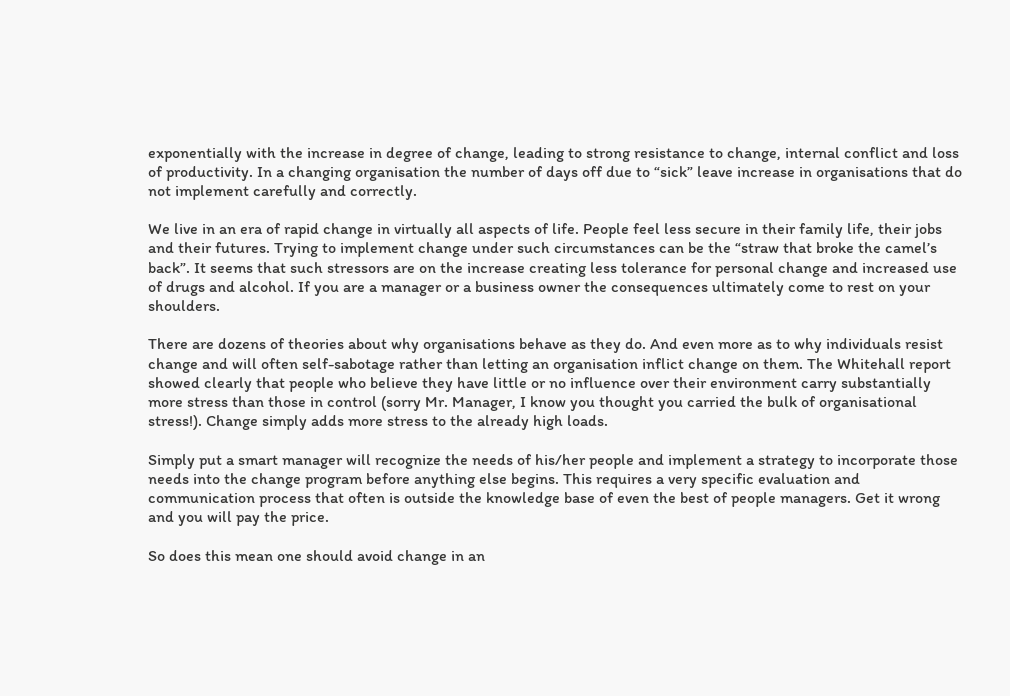exponentially with the increase in degree of change, leading to strong resistance to change, internal conflict and loss of productivity. In a changing organisation the number of days off due to “sick” leave increase in organisations that do not implement carefully and correctly.

We live in an era of rapid change in virtually all aspects of life. People feel less secure in their family life, their jobs and their futures. Trying to implement change under such circumstances can be the “straw that broke the camel’s back”. It seems that such stressors are on the increase creating less tolerance for personal change and increased use of drugs and alcohol. If you are a manager or a business owner the consequences ultimately come to rest on your shoulders.

There are dozens of theories about why organisations behave as they do. And even more as to why individuals resist change and will often self-sabotage rather than letting an organisation inflict change on them. The Whitehall report showed clearly that people who believe they have little or no influence over their environment carry substantially more stress than those in control (sorry Mr. Manager, I know you thought you carried the bulk of organisational stress!). Change simply adds more stress to the already high loads.

Simply put a smart manager will recognize the needs of his/her people and implement a strategy to incorporate those needs into the change program before anything else begins. This requires a very specific evaluation and communication process that often is outside the knowledge base of even the best of people managers. Get it wrong and you will pay the price.

So does this mean one should avoid change in an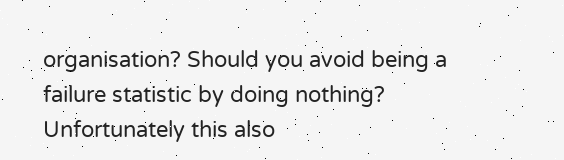organisation? Should you avoid being a failure statistic by doing nothing? Unfortunately this also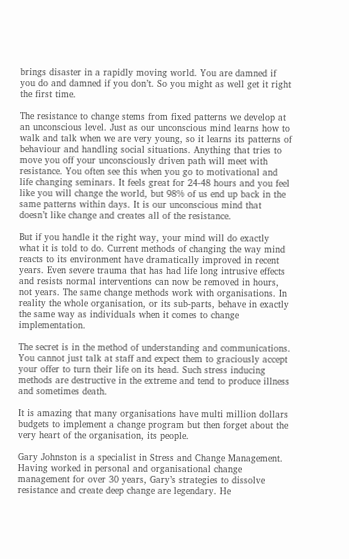brings disaster in a rapidly moving world. You are damned if you do and damned if you don’t. So you might as well get it right the first time.

The resistance to change stems from fixed patterns we develop at an unconscious level. Just as our unconscious mind learns how to walk and talk when we are very young, so it learns its patterns of behaviour and handling social situations. Anything that tries to move you off your unconsciously driven path will meet with resistance. You often see this when you go to motivational and life changing seminars. It feels great for 24-48 hours and you feel like you will change the world, but 98% of us end up back in the same patterns within days. It is our unconscious mind that doesn’t like change and creates all of the resistance.

But if you handle it the right way, your mind will do exactly what it is told to do. Current methods of changing the way mind reacts to its environment have dramatically improved in recent years. Even severe trauma that has had life long intrusive effects and resists normal interventions can now be removed in hours, not years. The same change methods work with organisations. In reality the whole organisation, or its sub-parts, behave in exactly the same way as individuals when it comes to change implementation.

The secret is in the method of understanding and communications. You cannot just talk at staff and expect them to graciously accept your offer to turn their life on its head. Such stress inducing methods are destructive in the extreme and tend to produce illness and sometimes death.

It is amazing that many organisations have multi million dollars budgets to implement a change program but then forget about the very heart of the organisation, its people.

Gary Johnston is a specialist in Stress and Change Management. Having worked in personal and organisational change management for over 30 years, Gary’s strategies to dissolve resistance and create deep change are legendary. He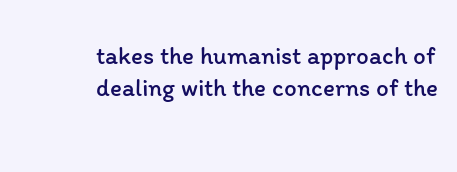takes the humanist approach of dealing with the concerns of the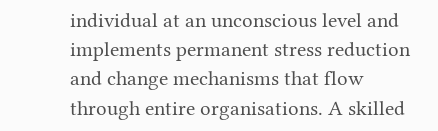individual at an unconscious level and implements permanent stress reduction and change mechanisms that flow through entire organisations. A skilled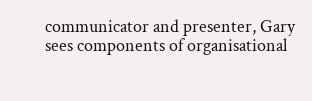communicator and presenter, Gary sees components of organisational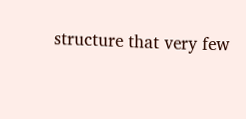structure that very few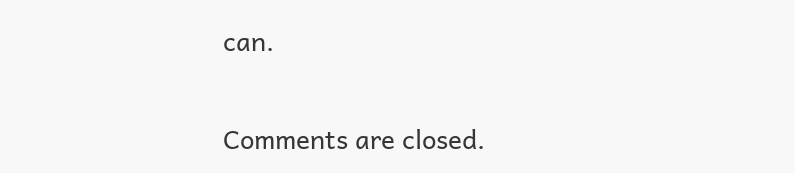can.

Comments are closed.